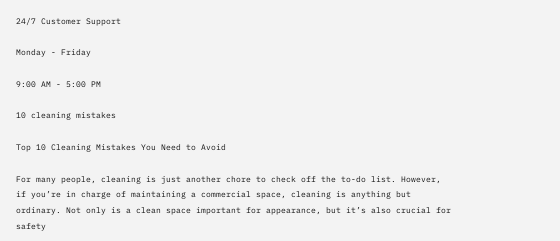24/7 Customer Support

Monday - Friday

9:00 AM - 5:00 PM

10 cleaning mistakes

Top 10 Cleaning Mistakes You Need to Avoid

For many people, cleaning is just another chore to check off the to-do list. However, if you’re in charge of maintaining a commercial space, cleaning is anything but ordinary. Not only is a clean space important for appearance, but it’s also crucial for safety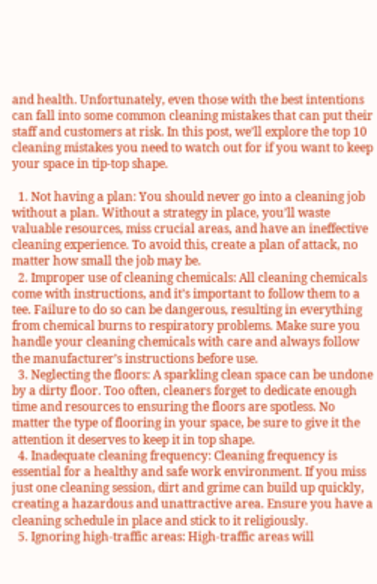and health. Unfortunately, even those with the best intentions can fall into some common cleaning mistakes that can put their staff and customers at risk. In this post, we’ll explore the top 10 cleaning mistakes you need to watch out for if you want to keep your space in tip-top shape.

  1. Not having a plan: You should never go into a cleaning job without a plan. Without a strategy in place, you’ll waste valuable resources, miss crucial areas, and have an ineffective cleaning experience. To avoid this, create a plan of attack, no matter how small the job may be.
  2. Improper use of cleaning chemicals: All cleaning chemicals come with instructions, and it’s important to follow them to a tee. Failure to do so can be dangerous, resulting in everything from chemical burns to respiratory problems. Make sure you handle your cleaning chemicals with care and always follow the manufacturer’s instructions before use.
  3. Neglecting the floors: A sparkling clean space can be undone by a dirty floor. Too often, cleaners forget to dedicate enough time and resources to ensuring the floors are spotless. No matter the type of flooring in your space, be sure to give it the attention it deserves to keep it in top shape.
  4. Inadequate cleaning frequency: Cleaning frequency is essential for a healthy and safe work environment. If you miss just one cleaning session, dirt and grime can build up quickly, creating a hazardous and unattractive area. Ensure you have a cleaning schedule in place and stick to it religiously.
  5. Ignoring high-traffic areas: High-traffic areas will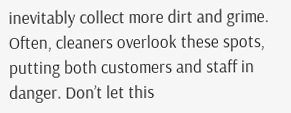inevitably collect more dirt and grime. Often, cleaners overlook these spots, putting both customers and staff in danger. Don’t let this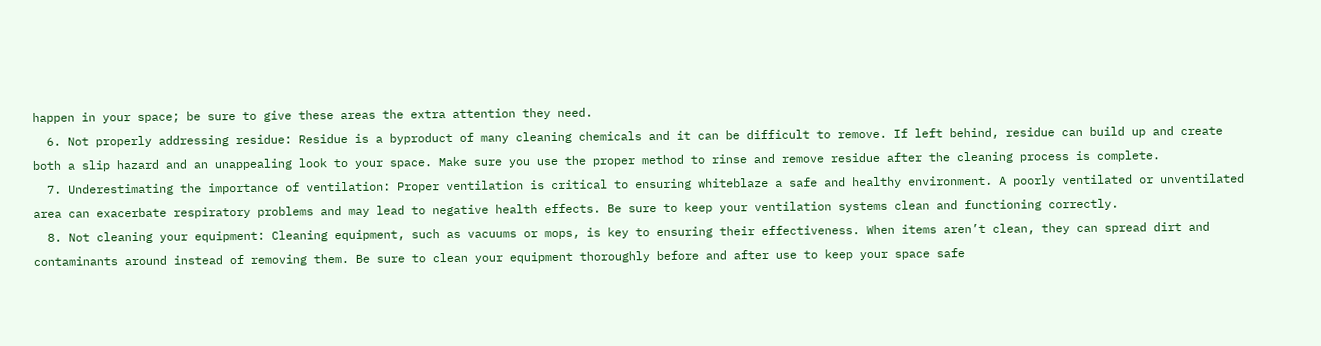happen in your space; be sure to give these areas the extra attention they need.
  6. Not properly addressing residue: Residue is a byproduct of many cleaning chemicals and it can be difficult to remove. If left behind, residue can build up and create both a slip hazard and an unappealing look to your space. Make sure you use the proper method to rinse and remove residue after the cleaning process is complete.
  7. Underestimating the importance of ventilation: Proper ventilation is critical to ensuring whiteblaze a safe and healthy environment. A poorly ventilated or unventilated area can exacerbate respiratory problems and may lead to negative health effects. Be sure to keep your ventilation systems clean and functioning correctly.
  8. Not cleaning your equipment: Cleaning equipment, such as vacuums or mops, is key to ensuring their effectiveness. When items aren’t clean, they can spread dirt and contaminants around instead of removing them. Be sure to clean your equipment thoroughly before and after use to keep your space safe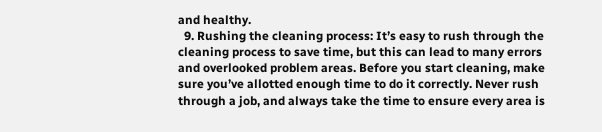and healthy.
  9. Rushing the cleaning process: It’s easy to rush through the cleaning process to save time, but this can lead to many errors and overlooked problem areas. Before you start cleaning, make sure you’ve allotted enough time to do it correctly. Never rush through a job, and always take the time to ensure every area is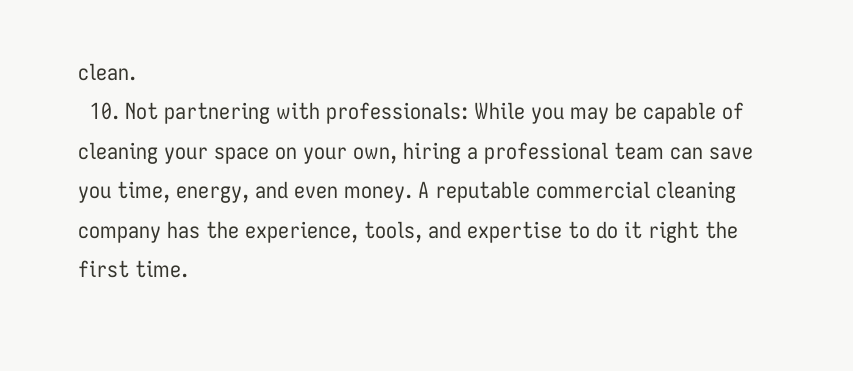clean.
  10. Not partnering with professionals: While you may be capable of cleaning your space on your own, hiring a professional team can save you time, energy, and even money. A reputable commercial cleaning company has the experience, tools, and expertise to do it right the first time.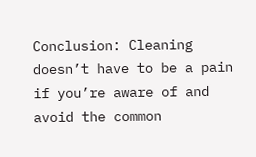Conclusion: Cleaning doesn’t have to be a pain if you’re aware of and avoid the common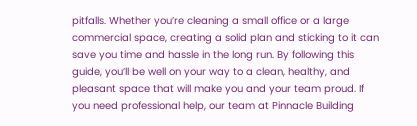pitfalls. Whether you’re cleaning a small office or a large commercial space, creating a solid plan and sticking to it can save you time and hassle in the long run. By following this guide, you’ll be well on your way to a clean, healthy, and pleasant space that will make you and your team proud. If you need professional help, our team at Pinnacle Building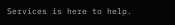Services is here to help.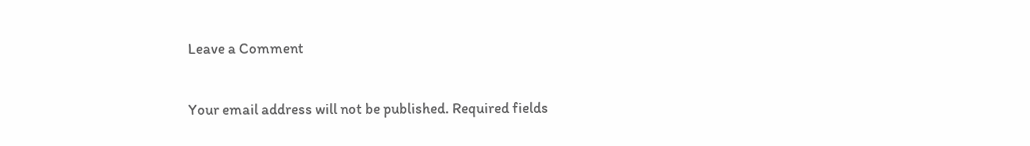Leave a Comment

Your email address will not be published. Required fields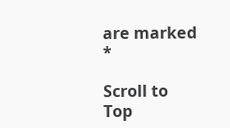are marked *

Scroll to Top